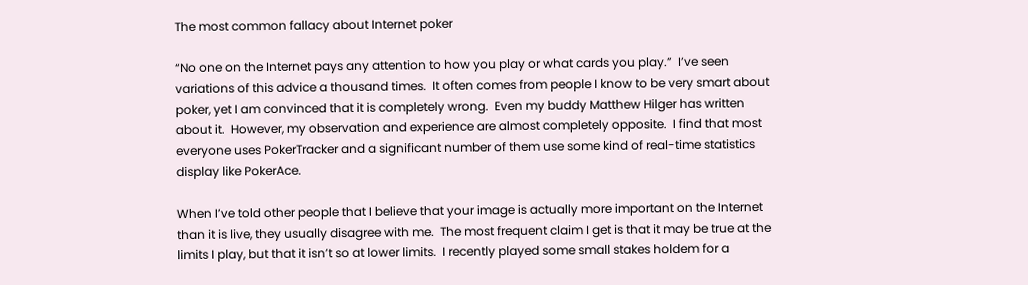The most common fallacy about Internet poker

“No one on the Internet pays any attention to how you play or what cards you play.”  I’ve seen variations of this advice a thousand times.  It often comes from people I know to be very smart about poker, yet I am convinced that it is completely wrong.  Even my buddy Matthew Hilger has written about it.  However, my observation and experience are almost completely opposite.  I find that most everyone uses PokerTracker and a significant number of them use some kind of real-time statistics display like PokerAce.

When I’ve told other people that I believe that your image is actually more important on the Internet than it is live, they usually disagree with me.  The most frequent claim I get is that it may be true at the limits I play, but that it isn’t so at lower limits.  I recently played some small stakes holdem for a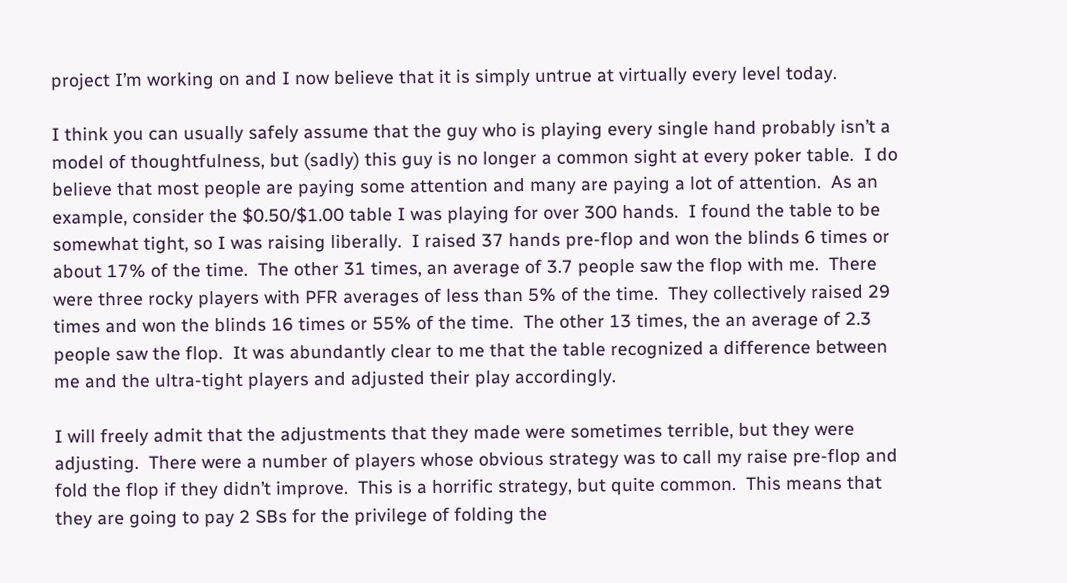project I’m working on and I now believe that it is simply untrue at virtually every level today.

I think you can usually safely assume that the guy who is playing every single hand probably isn’t a model of thoughtfulness, but (sadly) this guy is no longer a common sight at every poker table.  I do believe that most people are paying some attention and many are paying a lot of attention.  As an example, consider the $0.50/$1.00 table I was playing for over 300 hands.  I found the table to be somewhat tight, so I was raising liberally.  I raised 37 hands pre-flop and won the blinds 6 times or about 17% of the time.  The other 31 times, an average of 3.7 people saw the flop with me.  There were three rocky players with PFR averages of less than 5% of the time.  They collectively raised 29 times and won the blinds 16 times or 55% of the time.  The other 13 times, the an average of 2.3 people saw the flop.  It was abundantly clear to me that the table recognized a difference between me and the ultra-tight players and adjusted their play accordingly.

I will freely admit that the adjustments that they made were sometimes terrible, but they were adjusting.  There were a number of players whose obvious strategy was to call my raise pre-flop and fold the flop if they didn’t improve.  This is a horrific strategy, but quite common.  This means that they are going to pay 2 SBs for the privilege of folding the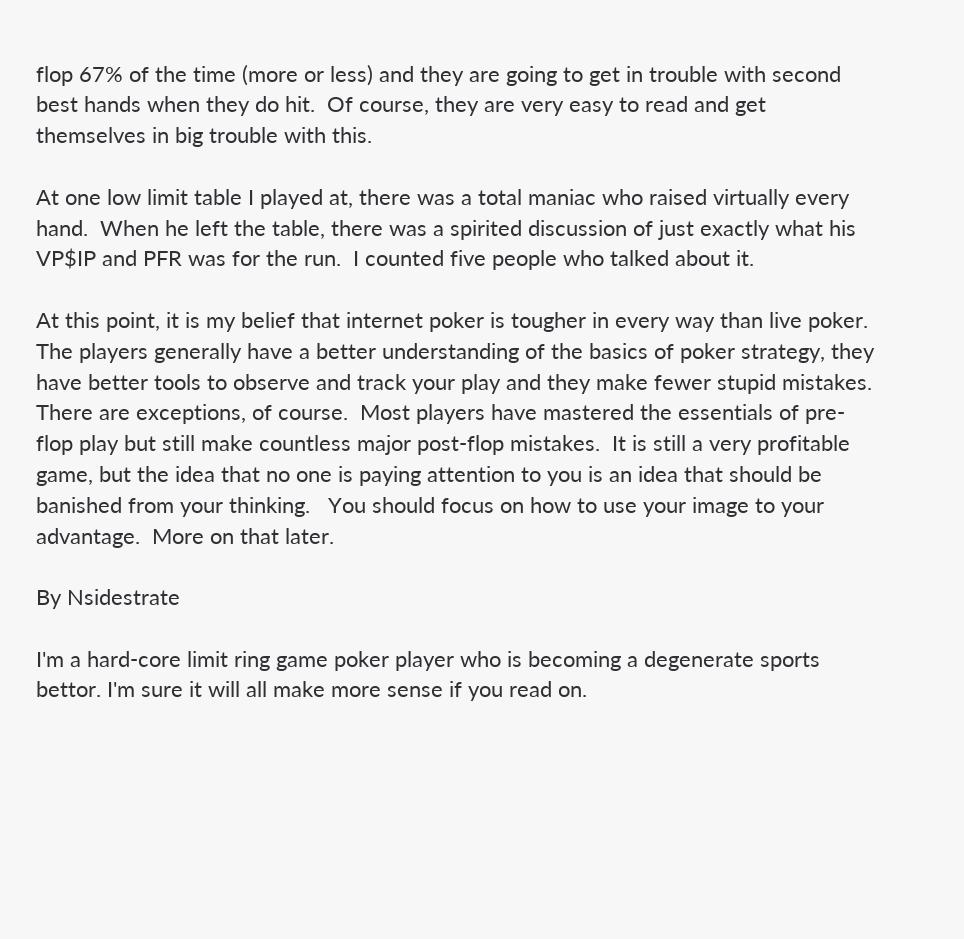flop 67% of the time (more or less) and they are going to get in trouble with second best hands when they do hit.  Of course, they are very easy to read and get themselves in big trouble with this.

At one low limit table I played at, there was a total maniac who raised virtually every hand.  When he left the table, there was a spirited discussion of just exactly what his VP$IP and PFR was for the run.  I counted five people who talked about it.

At this point, it is my belief that internet poker is tougher in every way than live poker.  The players generally have a better understanding of the basics of poker strategy, they have better tools to observe and track your play and they make fewer stupid mistakes.  There are exceptions, of course.  Most players have mastered the essentials of pre-flop play but still make countless major post-flop mistakes.  It is still a very profitable game, but the idea that no one is paying attention to you is an idea that should be banished from your thinking.   You should focus on how to use your image to your advantage.  More on that later.

By Nsidestrate

I'm a hard-core limit ring game poker player who is becoming a degenerate sports bettor. I'm sure it will all make more sense if you read on.